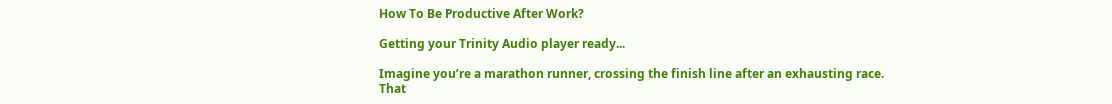How To Be Productive After Work?

Getting your Trinity Audio player ready...

Imagine you’re a marathon runner, crossing the finish line after an exhausting race. That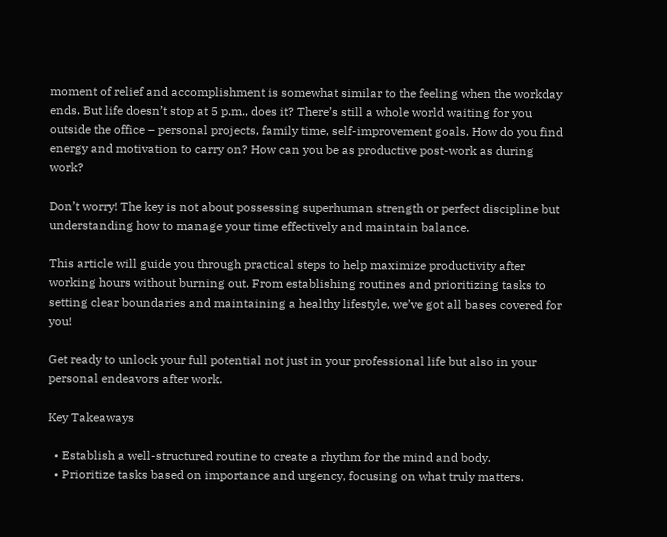moment of relief and accomplishment is somewhat similar to the feeling when the workday ends. But life doesn’t stop at 5 p.m., does it? There’s still a whole world waiting for you outside the office – personal projects, family time, self-improvement goals. How do you find energy and motivation to carry on? How can you be as productive post-work as during work?

Don’t worry! The key is not about possessing superhuman strength or perfect discipline but understanding how to manage your time effectively and maintain balance.

This article will guide you through practical steps to help maximize productivity after working hours without burning out. From establishing routines and prioritizing tasks to setting clear boundaries and maintaining a healthy lifestyle, we’ve got all bases covered for you!

Get ready to unlock your full potential not just in your professional life but also in your personal endeavors after work.

Key Takeaways

  • Establish a well-structured routine to create a rhythm for the mind and body.
  • Prioritize tasks based on importance and urgency, focusing on what truly matters.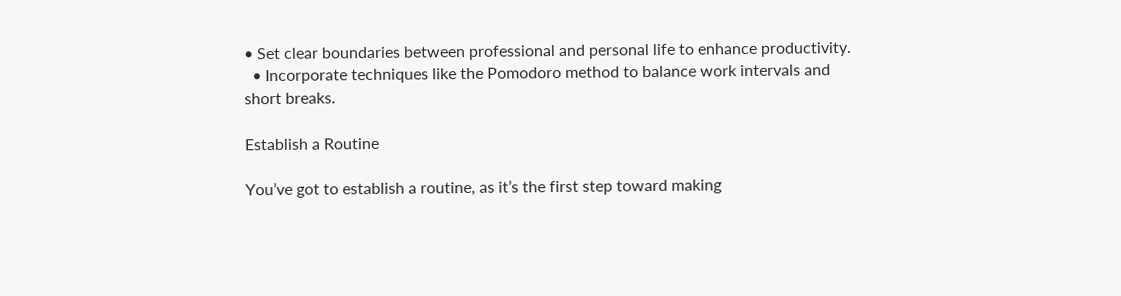• Set clear boundaries between professional and personal life to enhance productivity.
  • Incorporate techniques like the Pomodoro method to balance work intervals and short breaks.

Establish a Routine

You’ve got to establish a routine, as it’s the first step toward making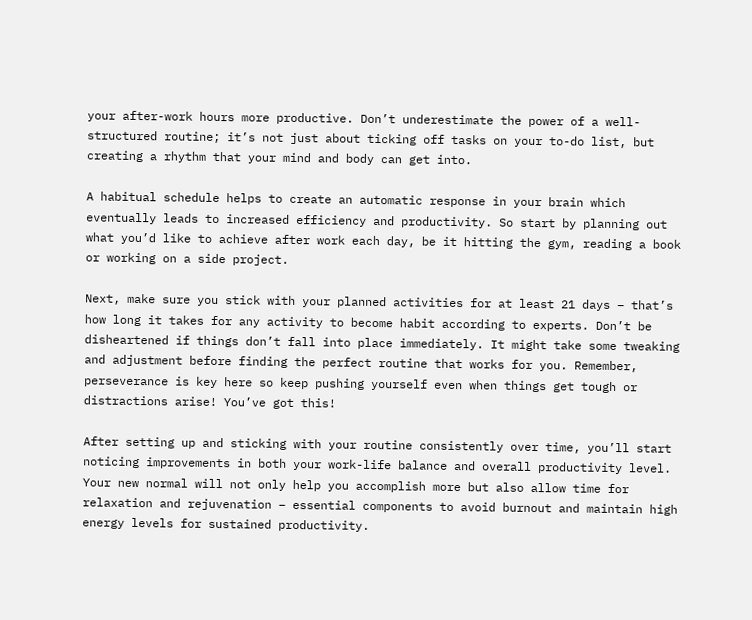your after-work hours more productive. Don’t underestimate the power of a well-structured routine; it’s not just about ticking off tasks on your to-do list, but creating a rhythm that your mind and body can get into.

A habitual schedule helps to create an automatic response in your brain which eventually leads to increased efficiency and productivity. So start by planning out what you’d like to achieve after work each day, be it hitting the gym, reading a book or working on a side project.

Next, make sure you stick with your planned activities for at least 21 days – that’s how long it takes for any activity to become habit according to experts. Don’t be disheartened if things don’t fall into place immediately. It might take some tweaking and adjustment before finding the perfect routine that works for you. Remember, perseverance is key here so keep pushing yourself even when things get tough or distractions arise! You’ve got this!

After setting up and sticking with your routine consistently over time, you’ll start noticing improvements in both your work-life balance and overall productivity level. Your new normal will not only help you accomplish more but also allow time for relaxation and rejuvenation – essential components to avoid burnout and maintain high energy levels for sustained productivity.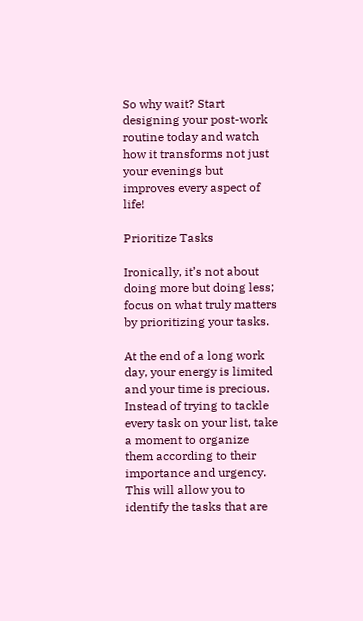So why wait? Start designing your post-work routine today and watch how it transforms not just your evenings but improves every aspect of life!

Prioritize Tasks

Ironically, it’s not about doing more but doing less; focus on what truly matters by prioritizing your tasks.

At the end of a long work day, your energy is limited and your time is precious. Instead of trying to tackle every task on your list, take a moment to organize them according to their importance and urgency. This will allow you to identify the tasks that are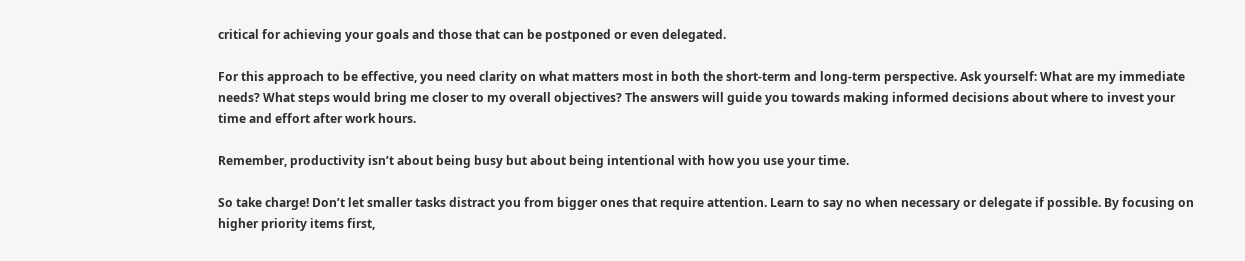critical for achieving your goals and those that can be postponed or even delegated.

For this approach to be effective, you need clarity on what matters most in both the short-term and long-term perspective. Ask yourself: What are my immediate needs? What steps would bring me closer to my overall objectives? The answers will guide you towards making informed decisions about where to invest your time and effort after work hours.

Remember, productivity isn’t about being busy but about being intentional with how you use your time.

So take charge! Don’t let smaller tasks distract you from bigger ones that require attention. Learn to say no when necessary or delegate if possible. By focusing on higher priority items first,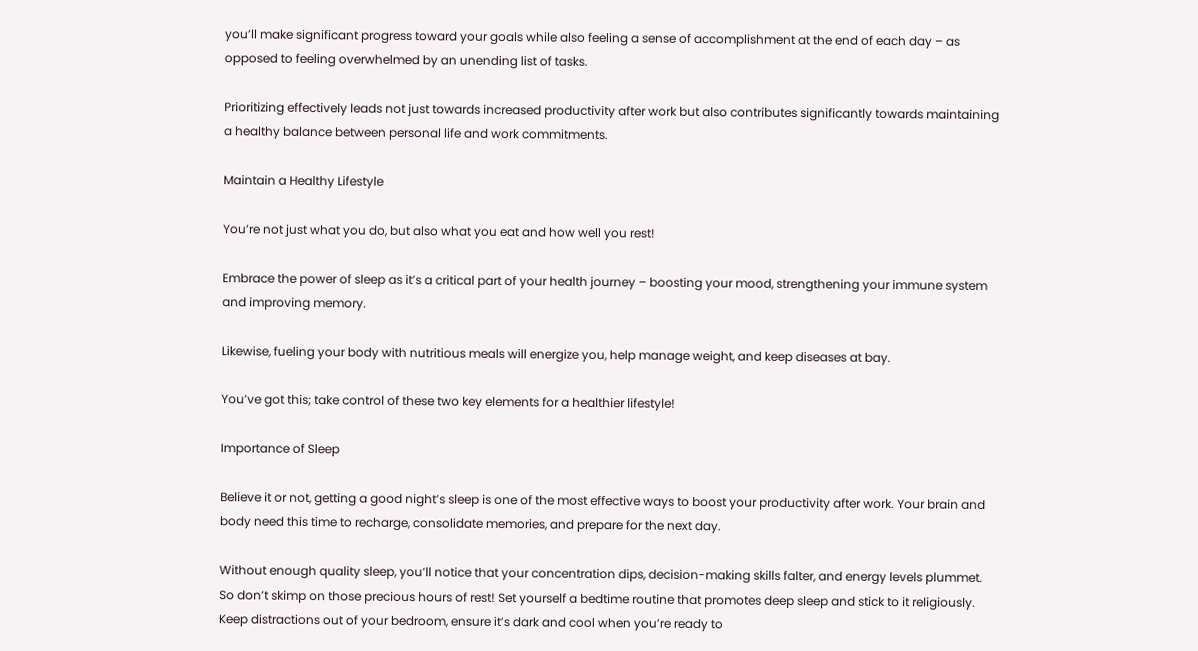you’ll make significant progress toward your goals while also feeling a sense of accomplishment at the end of each day – as opposed to feeling overwhelmed by an unending list of tasks.

Prioritizing effectively leads not just towards increased productivity after work but also contributes significantly towards maintaining a healthy balance between personal life and work commitments.

Maintain a Healthy Lifestyle

You’re not just what you do, but also what you eat and how well you rest!

Embrace the power of sleep as it’s a critical part of your health journey – boosting your mood, strengthening your immune system and improving memory.

Likewise, fueling your body with nutritious meals will energize you, help manage weight, and keep diseases at bay.

You’ve got this; take control of these two key elements for a healthier lifestyle!

Importance of Sleep

Believe it or not, getting a good night’s sleep is one of the most effective ways to boost your productivity after work. Your brain and body need this time to recharge, consolidate memories, and prepare for the next day.

Without enough quality sleep, you’ll notice that your concentration dips, decision-making skills falter, and energy levels plummet. So don’t skimp on those precious hours of rest! Set yourself a bedtime routine that promotes deep sleep and stick to it religiously. Keep distractions out of your bedroom, ensure it’s dark and cool when you’re ready to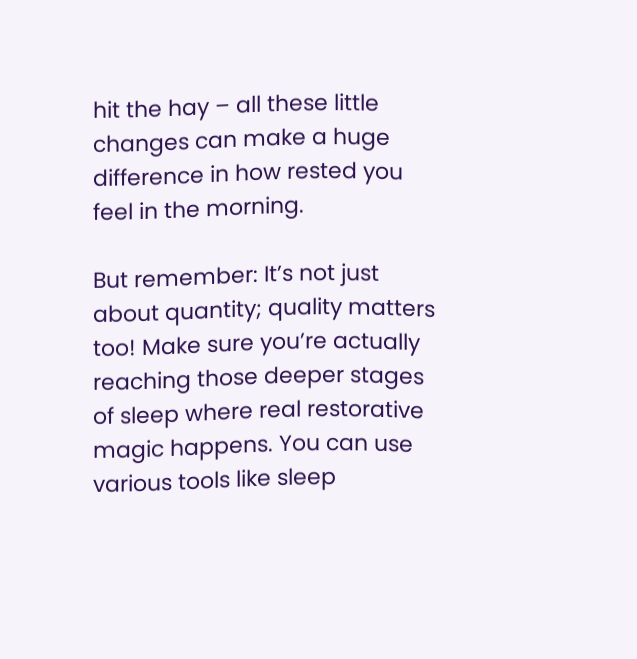hit the hay – all these little changes can make a huge difference in how rested you feel in the morning.

But remember: It’s not just about quantity; quality matters too! Make sure you’re actually reaching those deeper stages of sleep where real restorative magic happens. You can use various tools like sleep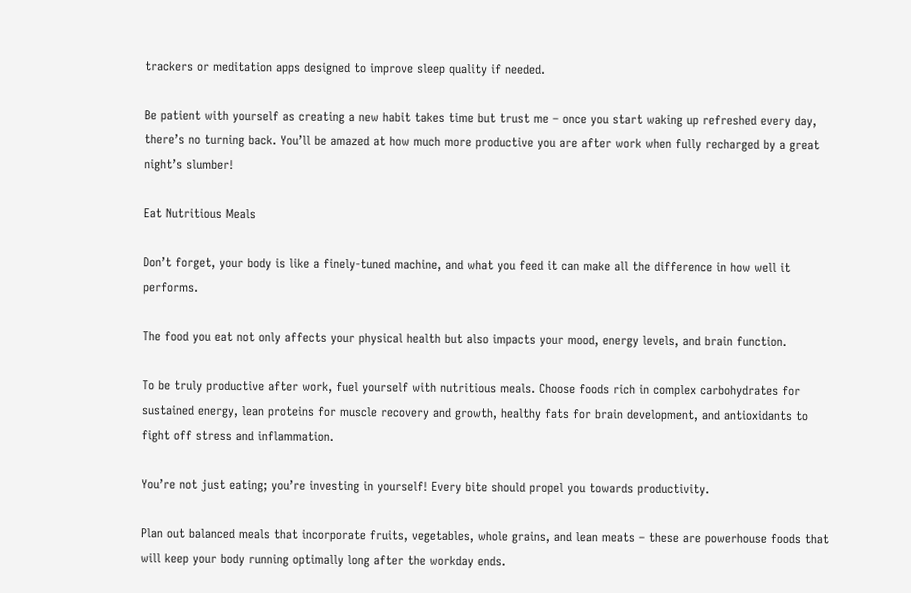trackers or meditation apps designed to improve sleep quality if needed.

Be patient with yourself as creating a new habit takes time but trust me – once you start waking up refreshed every day, there’s no turning back. You’ll be amazed at how much more productive you are after work when fully recharged by a great night’s slumber!

Eat Nutritious Meals

Don’t forget, your body is like a finely-tuned machine, and what you feed it can make all the difference in how well it performs.

The food you eat not only affects your physical health but also impacts your mood, energy levels, and brain function.

To be truly productive after work, fuel yourself with nutritious meals. Choose foods rich in complex carbohydrates for sustained energy, lean proteins for muscle recovery and growth, healthy fats for brain development, and antioxidants to fight off stress and inflammation.

You’re not just eating; you’re investing in yourself! Every bite should propel you towards productivity.

Plan out balanced meals that incorporate fruits, vegetables, whole grains, and lean meats – these are powerhouse foods that will keep your body running optimally long after the workday ends.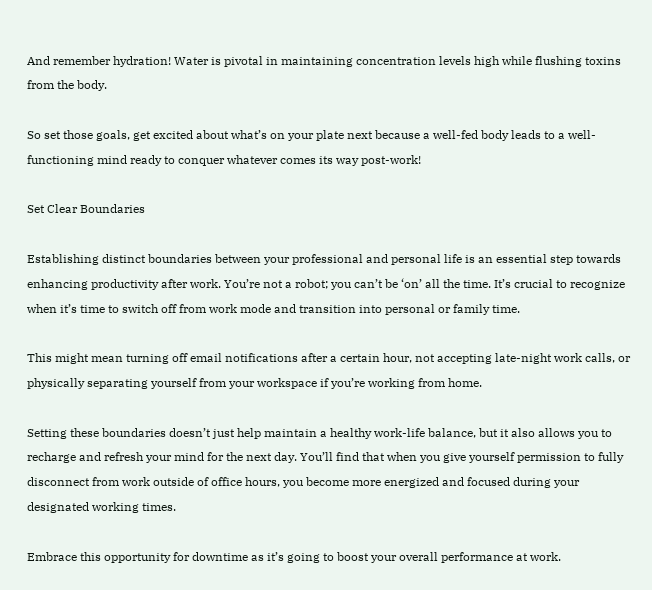And remember hydration! Water is pivotal in maintaining concentration levels high while flushing toxins from the body.

So set those goals, get excited about what’s on your plate next because a well-fed body leads to a well-functioning mind ready to conquer whatever comes its way post-work!

Set Clear Boundaries

Establishing distinct boundaries between your professional and personal life is an essential step towards enhancing productivity after work. You’re not a robot; you can’t be ‘on’ all the time. It’s crucial to recognize when it’s time to switch off from work mode and transition into personal or family time.

This might mean turning off email notifications after a certain hour, not accepting late-night work calls, or physically separating yourself from your workspace if you’re working from home.

Setting these boundaries doesn’t just help maintain a healthy work-life balance, but it also allows you to recharge and refresh your mind for the next day. You’ll find that when you give yourself permission to fully disconnect from work outside of office hours, you become more energized and focused during your designated working times.

Embrace this opportunity for downtime as it’s going to boost your overall performance at work.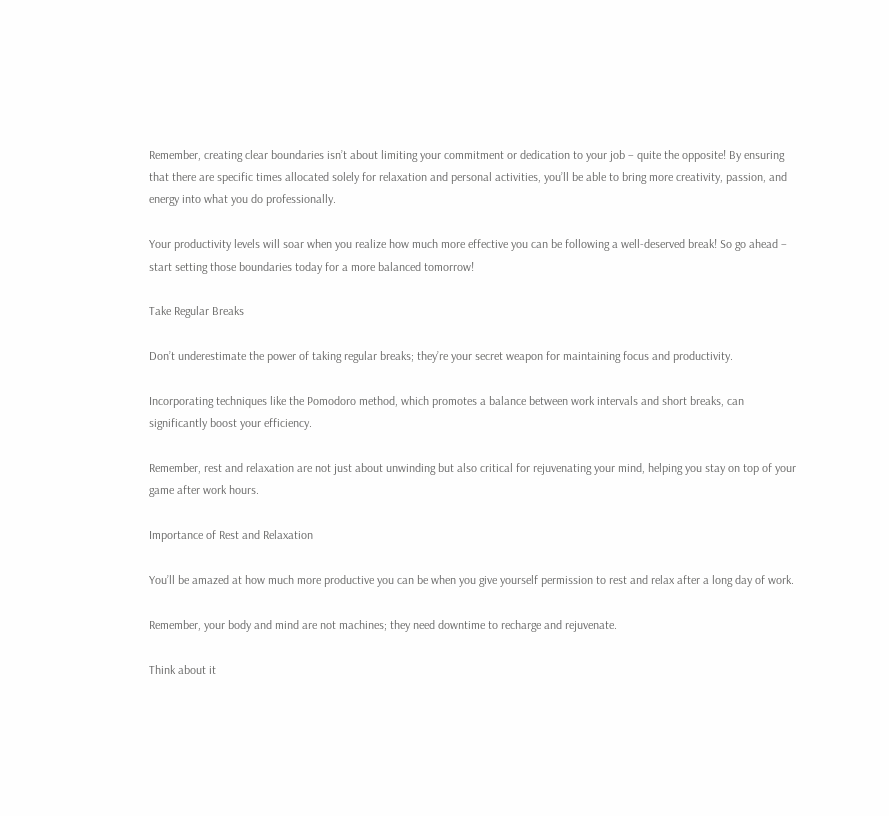Remember, creating clear boundaries isn’t about limiting your commitment or dedication to your job – quite the opposite! By ensuring that there are specific times allocated solely for relaxation and personal activities, you’ll be able to bring more creativity, passion, and energy into what you do professionally.

Your productivity levels will soar when you realize how much more effective you can be following a well-deserved break! So go ahead – start setting those boundaries today for a more balanced tomorrow!

Take Regular Breaks

Don’t underestimate the power of taking regular breaks; they’re your secret weapon for maintaining focus and productivity.

Incorporating techniques like the Pomodoro method, which promotes a balance between work intervals and short breaks, can significantly boost your efficiency.

Remember, rest and relaxation are not just about unwinding but also critical for rejuvenating your mind, helping you stay on top of your game after work hours.

Importance of Rest and Relaxation

You’ll be amazed at how much more productive you can be when you give yourself permission to rest and relax after a long day of work.

Remember, your body and mind are not machines; they need downtime to recharge and rejuvenate.

Think about it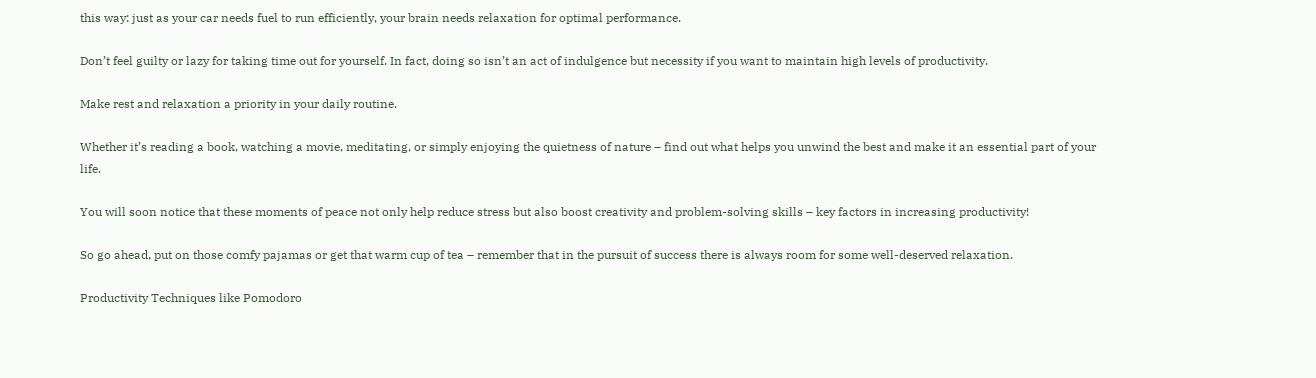this way: just as your car needs fuel to run efficiently, your brain needs relaxation for optimal performance.

Don’t feel guilty or lazy for taking time out for yourself. In fact, doing so isn’t an act of indulgence but necessity if you want to maintain high levels of productivity.

Make rest and relaxation a priority in your daily routine.

Whether it’s reading a book, watching a movie, meditating, or simply enjoying the quietness of nature – find out what helps you unwind the best and make it an essential part of your life.

You will soon notice that these moments of peace not only help reduce stress but also boost creativity and problem-solving skills – key factors in increasing productivity!

So go ahead, put on those comfy pajamas or get that warm cup of tea – remember that in the pursuit of success there is always room for some well-deserved relaxation.

Productivity Techniques like Pomodoro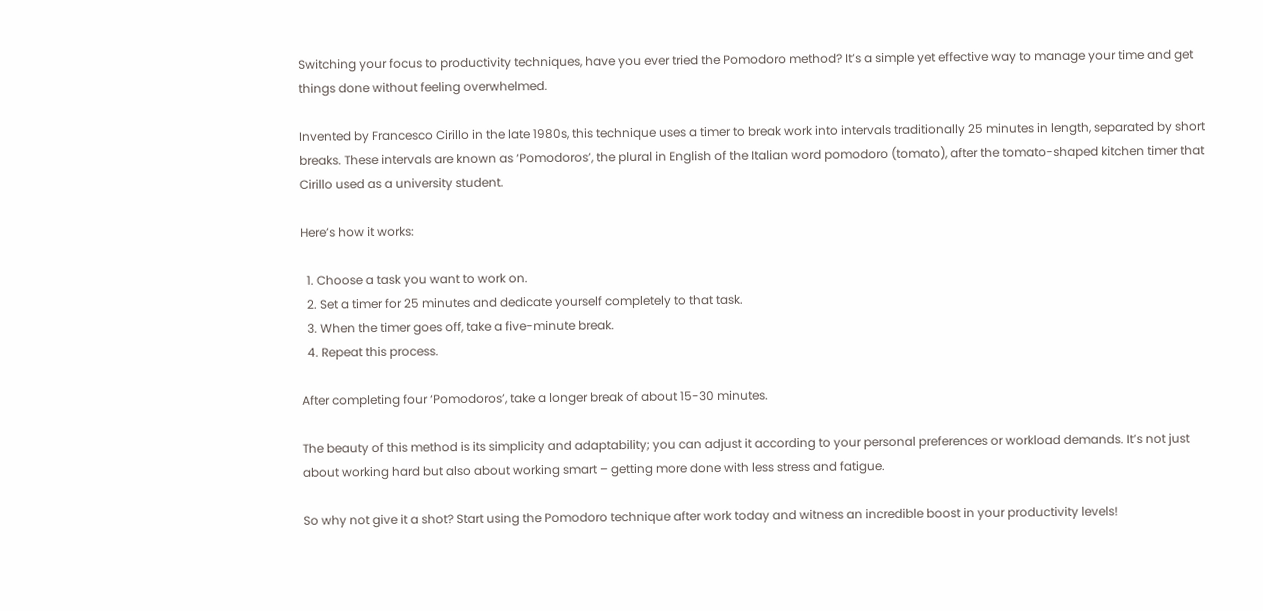Switching your focus to productivity techniques, have you ever tried the Pomodoro method? It’s a simple yet effective way to manage your time and get things done without feeling overwhelmed.

Invented by Francesco Cirillo in the late 1980s, this technique uses a timer to break work into intervals traditionally 25 minutes in length, separated by short breaks. These intervals are known as ‘Pomodoros’, the plural in English of the Italian word pomodoro (tomato), after the tomato-shaped kitchen timer that Cirillo used as a university student.

Here’s how it works:

  1. Choose a task you want to work on.
  2. Set a timer for 25 minutes and dedicate yourself completely to that task.
  3. When the timer goes off, take a five-minute break.
  4. Repeat this process.

After completing four ‘Pomodoros’, take a longer break of about 15-30 minutes.

The beauty of this method is its simplicity and adaptability; you can adjust it according to your personal preferences or workload demands. It’s not just about working hard but also about working smart – getting more done with less stress and fatigue.

So why not give it a shot? Start using the Pomodoro technique after work today and witness an incredible boost in your productivity levels!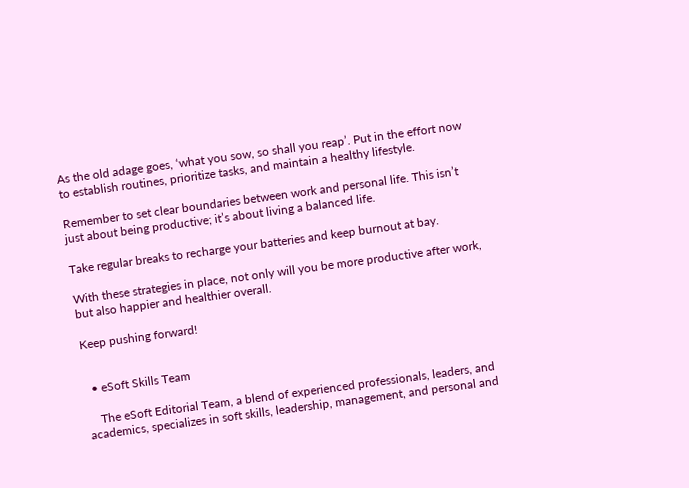As the old adage goes, ‘what you sow, so shall you reap’. Put in the effort now to establish routines, prioritize tasks, and maintain a healthy lifestyle.

Remember to set clear boundaries between work and personal life. This isn’t just about being productive; it’s about living a balanced life.

Take regular breaks to recharge your batteries and keep burnout at bay.

With these strategies in place, not only will you be more productive after work, but also happier and healthier overall.

Keep pushing forward!


  • eSoft Skills Team

    The eSoft Editorial Team, a blend of experienced professionals, leaders, and academics, specializes in soft skills, leadership, management, and personal and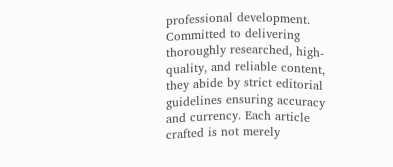professional development. Committed to delivering thoroughly researched, high-quality, and reliable content, they abide by strict editorial guidelines ensuring accuracy and currency. Each article crafted is not merely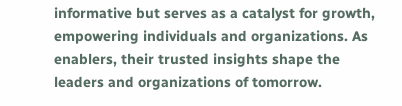informative but serves as a catalyst for growth, empowering individuals and organizations. As enablers, their trusted insights shape the leaders and organizations of tomorrow.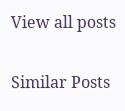View all posts

Similar Posts